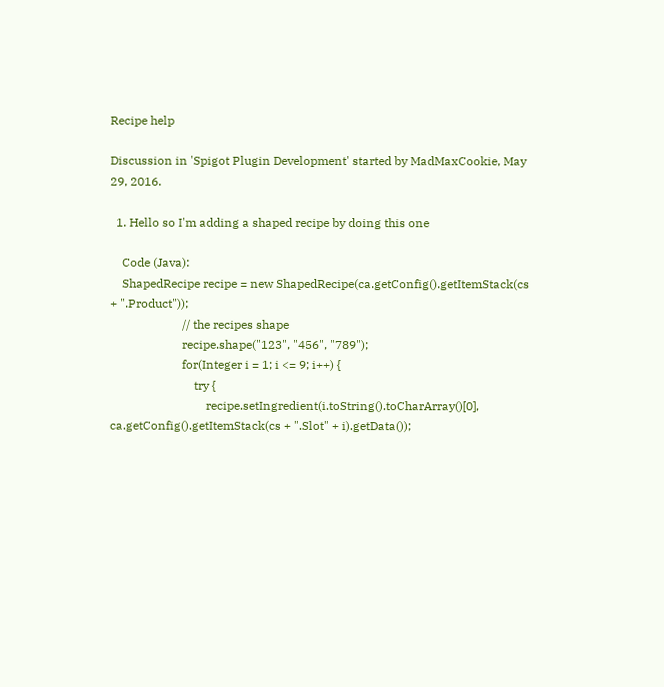Recipe help

Discussion in 'Spigot Plugin Development' started by MadMaxCookie, May 29, 2016.

  1. Hello so I'm adding a shaped recipe by doing this one

    Code (Java):
    ShapedRecipe recipe = new ShapedRecipe(ca.getConfig().getItemStack(cs + ".Product"));
                        // the recipes shape
                        recipe.shape("123", "456", "789");
                        for(Integer i = 1; i <= 9; i++) {
                            try {
                                recipe.setIngredient(i.toString().toCharArray()[0], ca.getConfig().getItemStack(cs + ".Slot" + i).getData());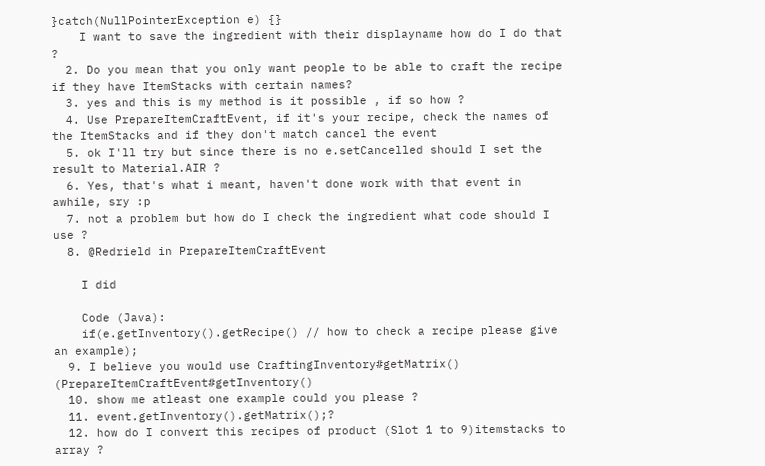}catch(NullPointerException e) {}
    I want to save the ingredient with their displayname how do I do that ?
  2. Do you mean that you only want people to be able to craft the recipe if they have ItemStacks with certain names?
  3. yes and this is my method is it possible , if so how ?
  4. Use PrepareItemCraftEvent, if it's your recipe, check the names of the ItemStacks and if they don't match cancel the event
  5. ok I'll try but since there is no e.setCancelled should I set the result to Material.AIR ?
  6. Yes, that's what i meant, haven't done work with that event in awhile, sry :p
  7. not a problem but how do I check the ingredient what code should I use ?
  8. @Redrield in PrepareItemCraftEvent

    I did

    Code (Java):
    if(e.getInventory().getRecipe() // how to check a recipe please give an example);
  9. I believe you would use CraftingInventory#getMatrix() (PrepareItemCraftEvent#getInventory()
  10. show me atleast one example could you please ?
  11. event.getInventory().getMatrix();?
  12. how do I convert this recipes of product (Slot 1 to 9)itemstacks to array ?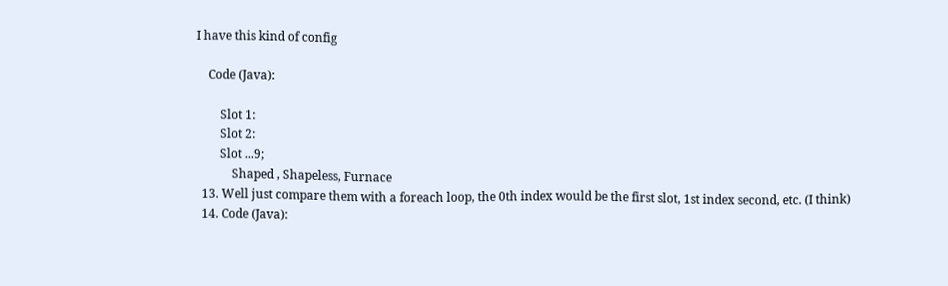I have this kind of config

    Code (Java):

        Slot 1:
        Slot 2:
        Slot ...9;
            Shaped , Shapeless, Furnace
  13. Well just compare them with a foreach loop, the 0th index would be the first slot, 1st index second, etc. (I think)
  14. Code (Java):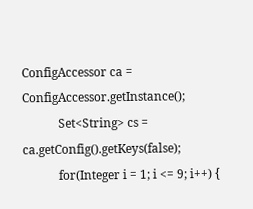ConfigAccessor ca = ConfigAccessor.getInstance();
            Set<String> cs = ca.getConfig().getKeys(false);
            for(Integer i = 1; i <= 9; i++) {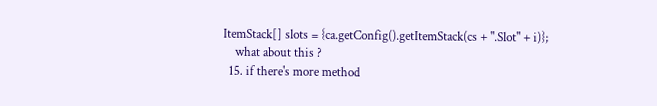ItemStack[] slots = {ca.getConfig().getItemStack(cs + ".Slot" + i)};
    what about this ?
  15. if there's more method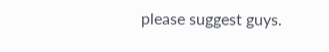please suggest guys.